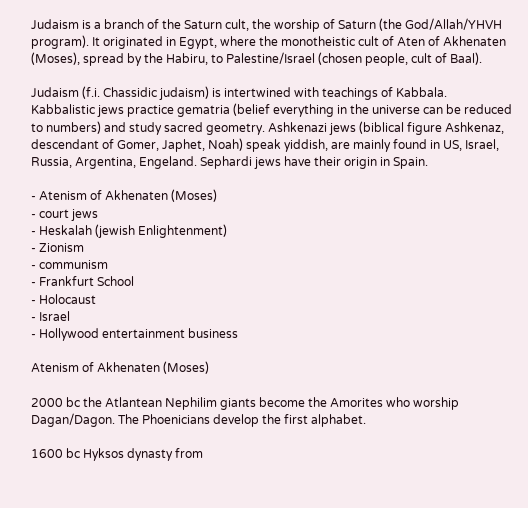Judaism is a branch of the Saturn cult, the worship of Saturn (the God/Allah/YHVH program). It originated in Egypt, where the monotheistic cult of Aten of Akhenaten (Moses), spread by the Habiru, to Palestine/Israel (chosen people, cult of Baal).

Judaism (f.i. Chassidic judaism) is intertwined with teachings of Kabbala. Kabbalistic jews practice gematria (belief everything in the universe can be reduced to numbers) and study sacred geometry. Ashkenazi jews (biblical figure Ashkenaz, descendant of Gomer, Japhet, Noah) speak yiddish, are mainly found in US, Israel, Russia, Argentina, Engeland. Sephardi jews have their origin in Spain.

- Atenism of Akhenaten (Moses)
- court jews
- Heskalah (jewish Enlightenment)
- Zionism
- communism
- Frankfurt School
- Holocaust
- Israel
- Hollywood entertainment business

Atenism of Akhenaten (Moses)

2000 bc the Atlantean Nephilim giants become the Amorites who worship Dagan/Dagon. The Phoenicians develop the first alphabet.

1600 bc Hyksos dynasty from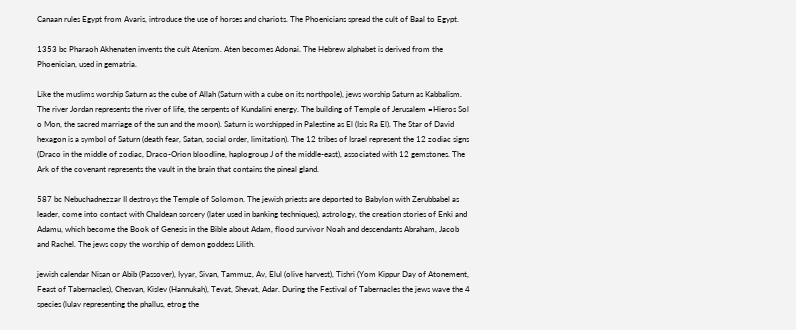Canaan rules Egypt from Avaris, introduce the use of horses and chariots. The Phoenicians spread the cult of Baal to Egypt.

1353 bc Pharaoh Akhenaten invents the cult Atenism. Aten becomes Adonai. The Hebrew alphabet is derived from the Phoenician, used in gematria.

Like the muslims worship Saturn as the cube of Allah (Saturn with a cube on its northpole), jews worship Saturn as Kabbalism. The river Jordan represents the river of life, the serpents of Kundalini energy. The building of Temple of Jerusalem =Hieros Sol o Mon, the sacred marriage of the sun and the moon). Saturn is worshipped in Palestine as El (Isis Ra El). The Star of David hexagon is a symbol of Saturn (death fear, Satan, social order, limitation). The 12 tribes of Israel represent the 12 zodiac signs (Draco in the middle of zodiac, Draco-Orion bloodline, haplogroup J of the middle-east), associated with 12 gemstones. The Ark of the covenant represents the vault in the brain that contains the pineal gland.

587 bc Nebuchadnezzar II destroys the Temple of Solomon. The jewish priests are deported to Babylon with Zerubbabel as leader, come into contact with Chaldean sorcery (later used in banking techniques), astrology, the creation stories of Enki and Adamu, which become the Book of Genesis in the Bible about Adam, flood survivor Noah and descendants Abraham, Jacob and Rachel. The jews copy the worship of demon goddess Lilith.

jewish calendar Nisan or Abib (Passover), Iyyar, Sivan, Tammuz, Av, Elul (olive harvest), Tishri (Yom Kippur Day of Atonement, Feast of Tabernacles), Chesvan, Kislev (Hannukah), Tevat, Shevat, Adar. During the Festival of Tabernacles the jews wave the 4 species (lulav representing the phallus, etrog the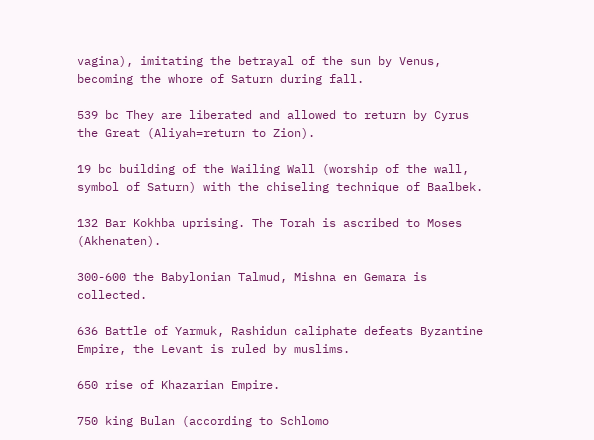vagina), imitating the betrayal of the sun by Venus, becoming the whore of Saturn during fall.

539 bc They are liberated and allowed to return by Cyrus the Great (Aliyah=return to Zion).

19 bc building of the Wailing Wall (worship of the wall, symbol of Saturn) with the chiseling technique of Baalbek.

132 Bar Kokhba uprising. The Torah is ascribed to Moses (Akhenaten).

300-600 the Babylonian Talmud, Mishna en Gemara is collected.

636 Battle of Yarmuk, Rashidun caliphate defeats Byzantine Empire, the Levant is ruled by muslims.

650 rise of Khazarian Empire.

750 king Bulan (according to Schlomo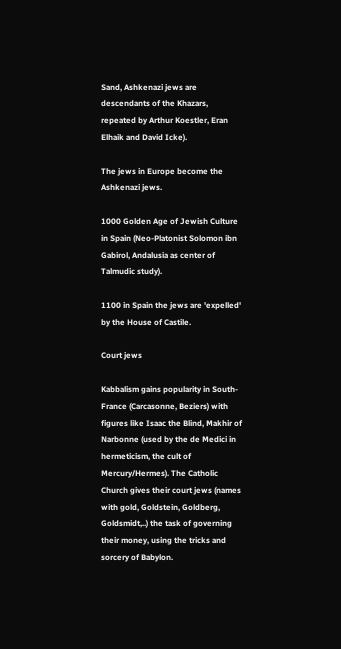Sand, Ashkenazi jews are descendants of the Khazars, repeated by Arthur Koestler, Eran Elhaik and David Icke).

The jews in Europe become the Ashkenazi jews.

1000 Golden Age of Jewish Culture in Spain (Neo-Platonist Solomon ibn Gabirol, Andalusia as center of Talmudic study).

1100 in Spain the jews are 'expelled' by the House of Castile.

Court jews

Kabbalism gains popularity in South-France (Carcasonne, Beziers) with figures like Isaac the Blind, Makhir of Narbonne (used by the de Medici in hermeticism, the cult of Mercury/Hermes). The Catholic Church gives their court jews (names with gold, Goldstein, Goldberg, Goldsmidt,..) the task of governing their money, using the tricks and sorcery of Babylon.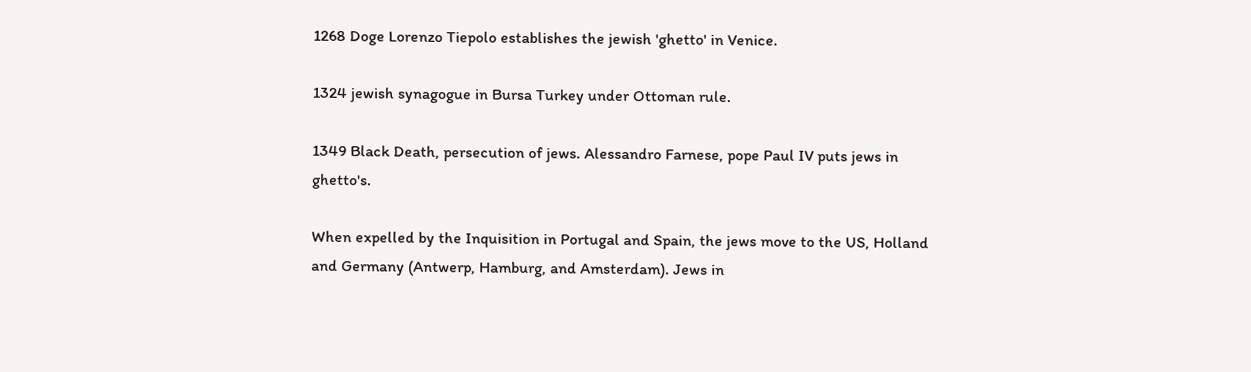1268 Doge Lorenzo Tiepolo establishes the jewish 'ghetto' in Venice.

1324 jewish synagogue in Bursa Turkey under Ottoman rule.

1349 Black Death, persecution of jews. Alessandro Farnese, pope Paul IV puts jews in ghetto's.

When expelled by the Inquisition in Portugal and Spain, the jews move to the US, Holland and Germany (Antwerp, Hamburg, and Amsterdam). Jews in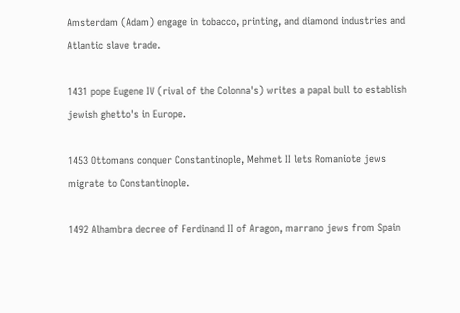Amsterdam (Adam) engage in tobacco, printing, and diamond industries and Atlantic slave trade.

1431 pope Eugene IV (rival of the Colonna's) writes a papal bull to establish jewish ghetto's in Europe.

1453 Ottomans conquer Constantinople, Mehmet II lets Romaniote jews migrate to Constantinople.

1492 Alhambra decree of Ferdinand II of Aragon, marrano jews from Spain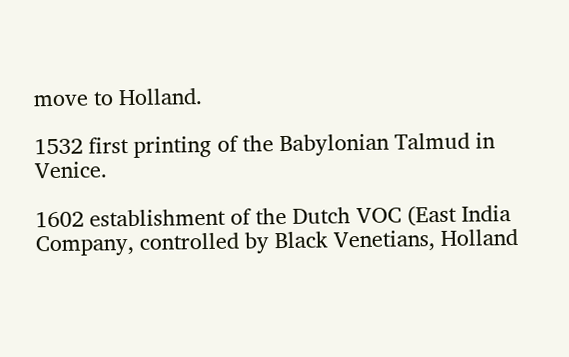move to Holland.

1532 first printing of the Babylonian Talmud in Venice.

1602 establishment of the Dutch VOC (East India Company, controlled by Black Venetians, Holland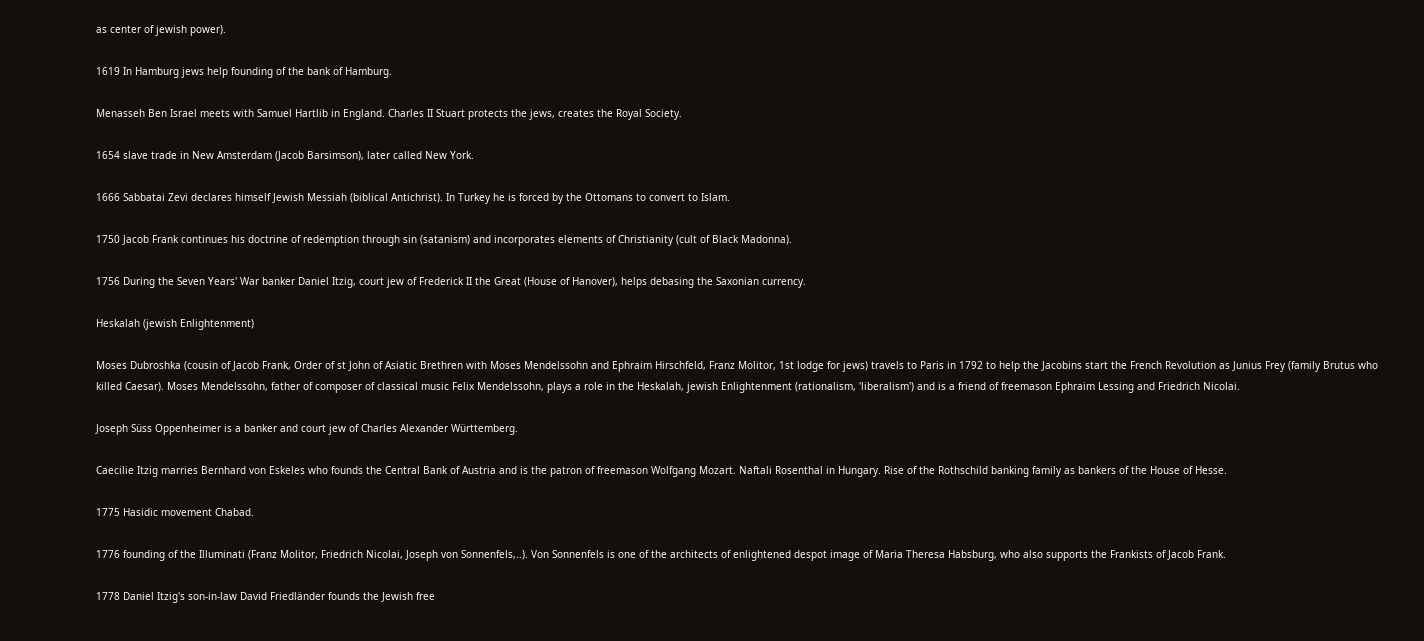as center of jewish power).

1619 In Hamburg jews help founding of the bank of Hamburg.

Menasseh Ben Israel meets with Samuel Hartlib in England. Charles II Stuart protects the jews, creates the Royal Society.

1654 slave trade in New Amsterdam (Jacob Barsimson), later called New York.

1666 Sabbatai Zevi declares himself Jewish Messiah (biblical Antichrist). In Turkey he is forced by the Ottomans to convert to Islam.

1750 Jacob Frank continues his doctrine of redemption through sin (satanism) and incorporates elements of Christianity (cult of Black Madonna).

1756 During the Seven Years' War banker Daniel Itzig, court jew of Frederick II the Great (House of Hanover), helps debasing the Saxonian currency.

Heskalah (jewish Enlightenment)

Moses Dubroshka (cousin of Jacob Frank, Order of st John of Asiatic Brethren with Moses Mendelssohn and Ephraim Hirschfeld, Franz Molitor, 1st lodge for jews) travels to Paris in 1792 to help the Jacobins start the French Revolution as Junius Frey (family Brutus who killed Caesar). Moses Mendelssohn, father of composer of classical music Felix Mendelssohn, plays a role in the Heskalah, jewish Enlightenment (rationalism, 'liberalism') and is a friend of freemason Ephraim Lessing and Friedrich Nicolai.

Joseph Süss Oppenheimer is a banker and court jew of Charles Alexander Württemberg.

Caecilie Itzig marries Bernhard von Eskeles who founds the Central Bank of Austria and is the patron of freemason Wolfgang Mozart. Naftali Rosenthal in Hungary. Rise of the Rothschild banking family as bankers of the House of Hesse.

1775 Hasidic movement Chabad.

1776 founding of the Illuminati (Franz Molitor, Friedrich Nicolai, Joseph von Sonnenfels,..). Von Sonnenfels is one of the architects of enlightened despot image of Maria Theresa Habsburg, who also supports the Frankists of Jacob Frank.

1778 Daniel Itzig's son-in-law David Friedländer founds the Jewish free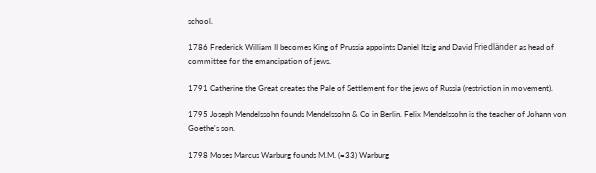school.

1786 Frederick William II becomes King of Prussia appoints Daniel Itzig and David Friedländer as head of committee for the emancipation of jews.

1791 Catherine the Great creates the Pale of Settlement for the jews of Russia (restriction in movement).

1795 Joseph Mendelssohn founds Mendelssohn & Co in Berlin. Felix Mendelssohn is the teacher of Johann von Goethe's son.

1798 Moses Marcus Warburg founds M.M. (=33) Warburg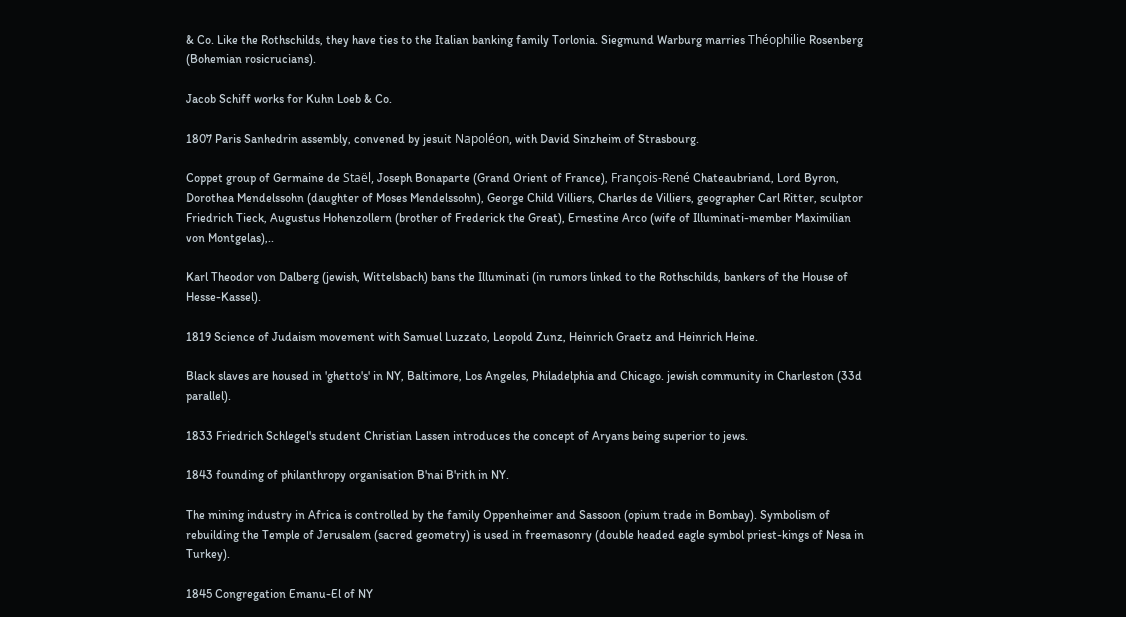& Co. Like the Rothschilds, they have ties to the Italian banking family Torlonia. Siegmund Warburg marries Théophilie Rosenberg (Bohemian rosicrucians).

Jacob Schiff works for Kuhn Loeb & Co.

1807 Paris Sanhedrin assembly, convened by jesuit Napoléon, with David Sinzheim of Strasbourg.

Coppet group of Germaine de Staël, Joseph Bonaparte (Grand Orient of France), François-René Chateaubriand, Lord Byron, Dorothea Mendelssohn (daughter of Moses Mendelssohn), George Child Villiers, Charles de Villiers, geographer Carl Ritter, sculptor Friedrich Tieck, Augustus Hohenzollern (brother of Frederick the Great), Ernestine Arco (wife of Illuminati-member Maximilian von Montgelas),..

Karl Theodor von Dalberg (jewish, Wittelsbach) bans the Illuminati (in rumors linked to the Rothschilds, bankers of the House of Hesse-Kassel).

1819 Science of Judaism movement with Samuel Luzzato, Leopold Zunz, Heinrich Graetz and Heinrich Heine.

Black slaves are housed in 'ghetto's' in NY, Baltimore, Los Angeles, Philadelphia and Chicago. jewish community in Charleston (33d parallel).

1833 Friedrich Schlegel's student Christian Lassen introduces the concept of Aryans being superior to jews.

1843 founding of philanthropy organisation B'nai B'rith in NY.

The mining industry in Africa is controlled by the family Oppenheimer and Sassoon (opium trade in Bombay). Symbolism of rebuilding the Temple of Jerusalem (sacred geometry) is used in freemasonry (double headed eagle symbol priest-kings of Nesa in Turkey).

1845 Congregation Emanu-El of NY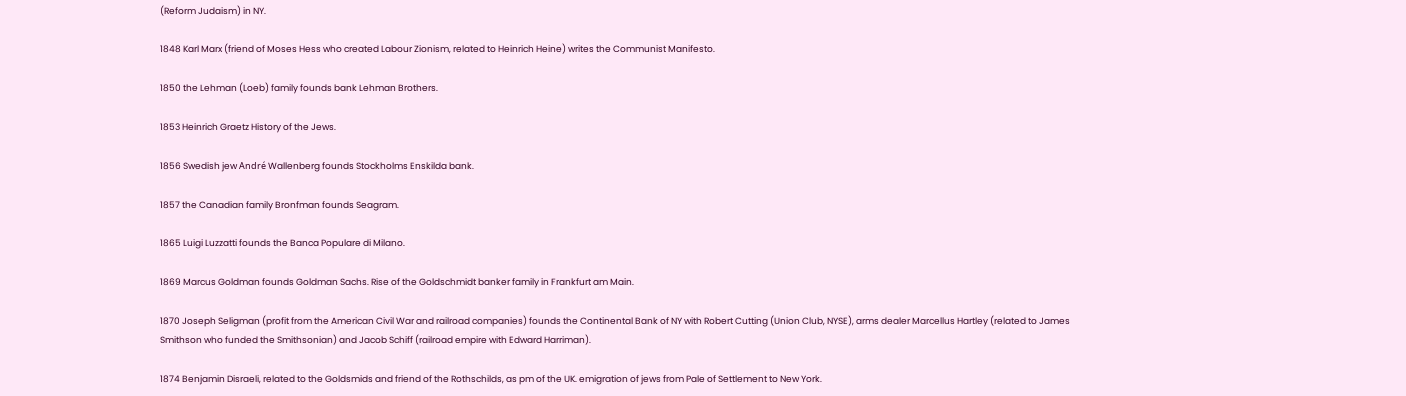(Reform Judaism) in NY.

1848 Karl Marx (friend of Moses Hess who created Labour Zionism, related to Heinrich Heine) writes the Communist Manifesto.

1850 the Lehman (Loeb) family founds bank Lehman Brothers.

1853 Heinrich Graetz History of the Jews.

1856 Swedish jew André Wallenberg founds Stockholms Enskilda bank.

1857 the Canadian family Bronfman founds Seagram.

1865 Luigi Luzzatti founds the Banca Populare di Milano.

1869 Marcus Goldman founds Goldman Sachs. Rise of the Goldschmidt banker family in Frankfurt am Main.

1870 Joseph Seligman (profit from the American Civil War and railroad companies) founds the Continental Bank of NY with Robert Cutting (Union Club, NYSE), arms dealer Marcellus Hartley (related to James Smithson who funded the Smithsonian) and Jacob Schiff (railroad empire with Edward Harriman).

1874 Benjamin Disraeli, related to the Goldsmids and friend of the Rothschilds, as pm of the UK. emigration of jews from Pale of Settlement to New York.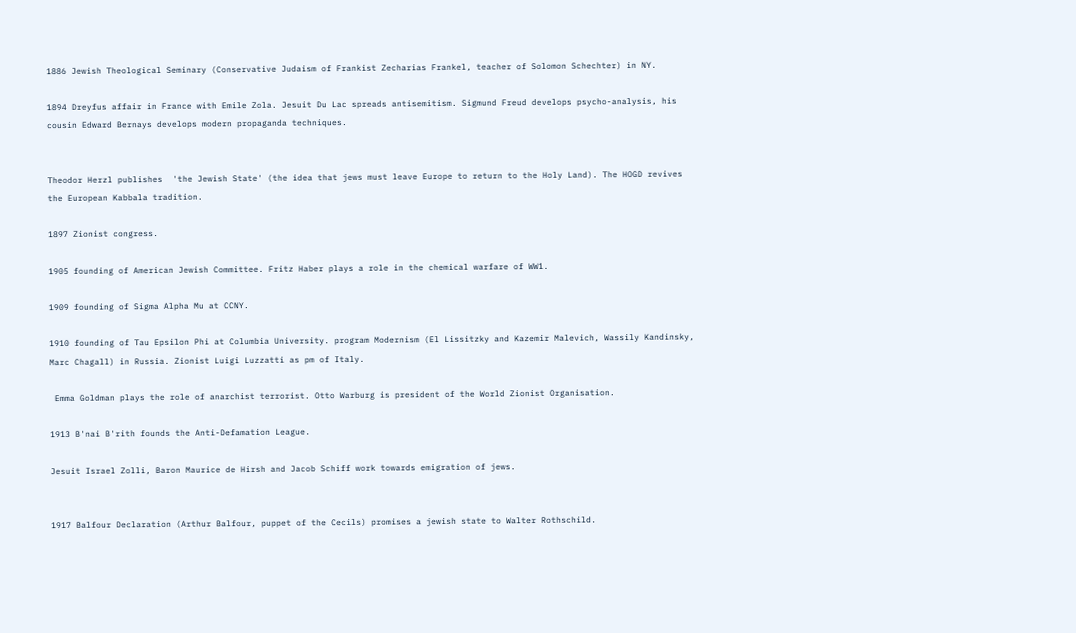1886 Jewish Theological Seminary (Conservative Judaism of Frankist Zecharias Frankel, teacher of Solomon Schechter) in NY.

1894 Dreyfus affair in France with Emile Zola. Jesuit Du Lac spreads antisemitism. Sigmund Freud develops psycho-analysis, his cousin Edward Bernays develops modern propaganda techniques.


Theodor Herzl publishes  'the Jewish State' (the idea that jews must leave Europe to return to the Holy Land). The HOGD revives the European Kabbala tradition.

1897 Zionist congress.

1905 founding of American Jewish Committee. Fritz Haber plays a role in the chemical warfare of WW1.

1909 founding of Sigma Alpha Mu at CCNY.

1910 founding of Tau Epsilon Phi at Columbia University. program Modernism (El Lissitzky and Kazemir Malevich, Wassily Kandinsky, Marc Chagall) in Russia. Zionist Luigi Luzzatti as pm of Italy.

 Emma Goldman plays the role of anarchist terrorist. Otto Warburg is president of the World Zionist Organisation.

1913 B'nai B'rith founds the Anti-Defamation League.

Jesuit Israel Zolli, Baron Maurice de Hirsh and Jacob Schiff work towards emigration of jews.


1917 Balfour Declaration (Arthur Balfour, puppet of the Cecils) promises a jewish state to Walter Rothschild.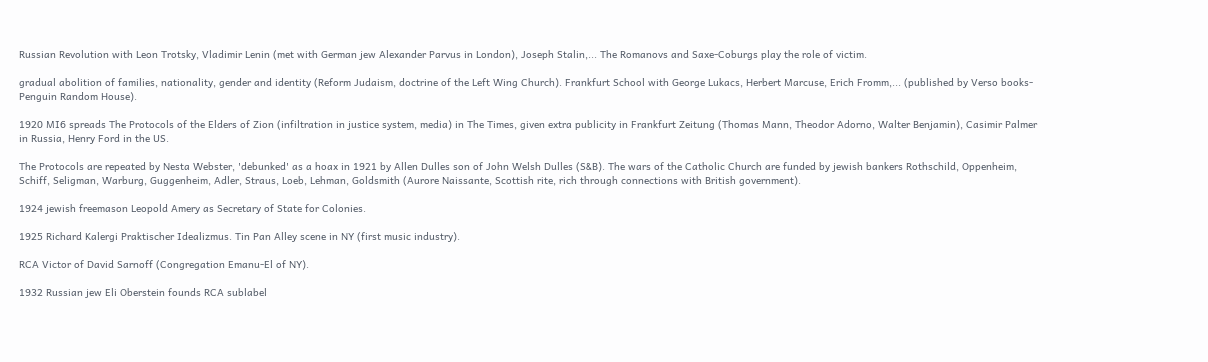Russian Revolution with Leon Trotsky, Vladimir Lenin (met with German jew Alexander Parvus in London), Joseph Stalin,... The Romanovs and Saxe-Coburgs play the role of victim.

gradual abolition of families, nationality, gender and identity (Reform Judaism, doctrine of the Left Wing Church). Frankfurt School with George Lukacs, Herbert Marcuse, Erich Fromm,... (published by Verso books-Penguin Random House).

1920 MI6 spreads The Protocols of the Elders of Zion (infiltration in justice system, media) in The Times, given extra publicity in Frankfurt Zeitung (Thomas Mann, Theodor Adorno, Walter Benjamin), Casimir Palmer in Russia, Henry Ford in the US.

The Protocols are repeated by Nesta Webster, 'debunked' as a hoax in 1921 by Allen Dulles son of John Welsh Dulles (S&B). The wars of the Catholic Church are funded by jewish bankers Rothschild, Oppenheim, Schiff, Seligman, Warburg, Guggenheim, Adler, Straus, Loeb, Lehman, Goldsmith (Aurore Naissante, Scottish rite, rich through connections with British government).

1924 jewish freemason Leopold Amery as Secretary of State for Colonies.

1925 Richard Kalergi Praktischer Idealizmus. Tin Pan Alley scene in NY (first music industry).

RCA Victor of David Sarnoff (Congregation Emanu-El of NY).

1932 Russian jew Eli Oberstein founds RCA sublabel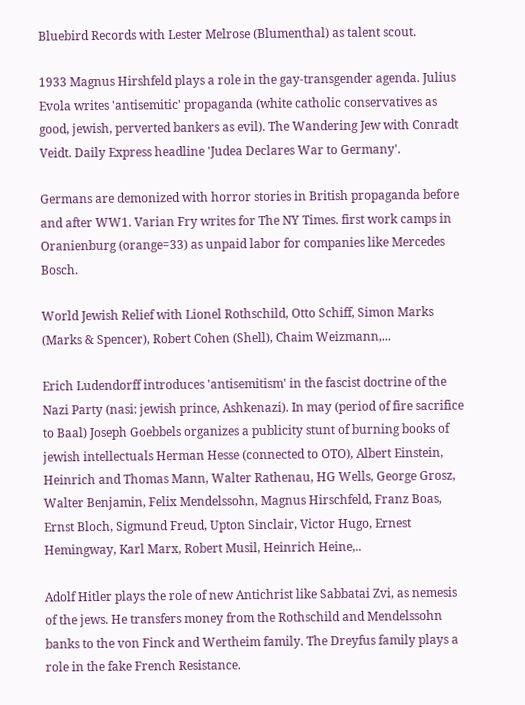Bluebird Records with Lester Melrose (Blumenthal) as talent scout.

1933 Magnus Hirshfeld plays a role in the gay-transgender agenda. Julius Evola writes 'antisemitic' propaganda (white catholic conservatives as good, jewish, perverted bankers as evil). The Wandering Jew with Conradt Veidt. Daily Express headline 'Judea Declares War to Germany'.

Germans are demonized with horror stories in British propaganda before and after WW1. Varian Fry writes for The NY Times. first work camps in Oranienburg (orange=33) as unpaid labor for companies like Mercedes Bosch.

World Jewish Relief with Lionel Rothschild, Otto Schiff, Simon Marks (Marks & Spencer), Robert Cohen (Shell), Chaim Weizmann,...

Erich Ludendorff introduces 'antisemitism' in the fascist doctrine of the Nazi Party (nasi: jewish prince, Ashkenazi). In may (period of fire sacrifice to Baal) Joseph Goebbels organizes a publicity stunt of burning books of jewish intellectuals Herman Hesse (connected to OTO), Albert Einstein, Heinrich and Thomas Mann, Walter Rathenau, HG Wells, George Grosz, Walter Benjamin, Felix Mendelssohn, Magnus Hirschfeld, Franz Boas, Ernst Bloch, Sigmund Freud, Upton Sinclair, Victor Hugo, Ernest Hemingway, Karl Marx, Robert Musil, Heinrich Heine,..

Adolf Hitler plays the role of new Antichrist like Sabbatai Zvi, as nemesis of the jews. He transfers money from the Rothschild and Mendelssohn banks to the von Finck and Wertheim family. The Dreyfus family plays a role in the fake French Resistance.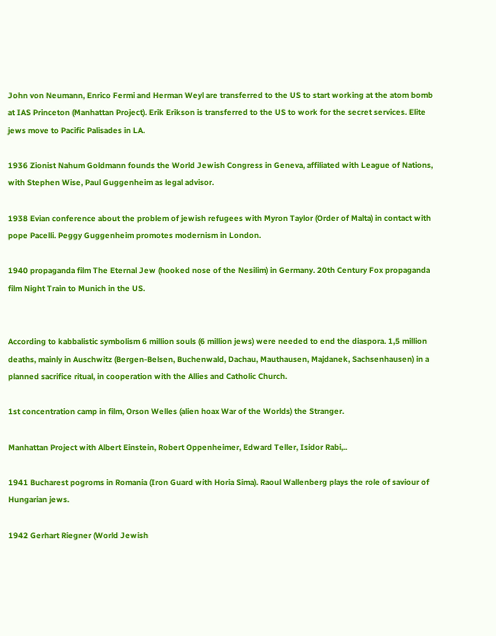John von Neumann, Enrico Fermi and Herman Weyl are transferred to the US to start working at the atom bomb at IAS Princeton (Manhattan Project). Erik Erikson is transferred to the US to work for the secret services. Elite jews move to Pacific Palisades in LA.

1936 Zionist Nahum Goldmann founds the World Jewish Congress in Geneva, affiliated with League of Nations, with Stephen Wise, Paul Guggenheim as legal advisor.

1938 Evian conference about the problem of jewish refugees with Myron Taylor (Order of Malta) in contact with pope Pacelli. Peggy Guggenheim promotes modernism in London.

1940 propaganda film The Eternal Jew (hooked nose of the Nesilim) in Germany. 20th Century Fox propaganda film Night Train to Munich in the US.


According to kabbalistic symbolism 6 million souls (6 million jews) were needed to end the diaspora. 1,5 million deaths, mainly in Auschwitz (Bergen-Belsen, Buchenwald, Dachau, Mauthausen, Majdanek, Sachsenhausen) in a planned sacrifice ritual, in cooperation with the Allies and Catholic Church.

1st concentration camp in film, Orson Welles (alien hoax War of the Worlds) the Stranger.

Manhattan Project with Albert Einstein, Robert Oppenheimer, Edward Teller, Isidor Rabi,..

1941 Bucharest pogroms in Romania (Iron Guard with Horia Sima). Raoul Wallenberg plays the role of saviour of Hungarian jews.

1942 Gerhart Riegner (World Jewish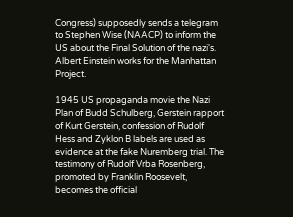Congress) supposedly sends a telegram to Stephen Wise (NAACP) to inform the US about the Final Solution of the nazi's. Albert Einstein works for the Manhattan Project.

1945 US propaganda movie the Nazi Plan of Budd Schulberg, Gerstein rapport of Kurt Gerstein, confession of Rudolf Hess and Zyklon B labels are used as evidence at the fake Nuremberg trial. The testimony of Rudolf Vrba Rosenberg, promoted by Franklin Roosevelt, becomes the official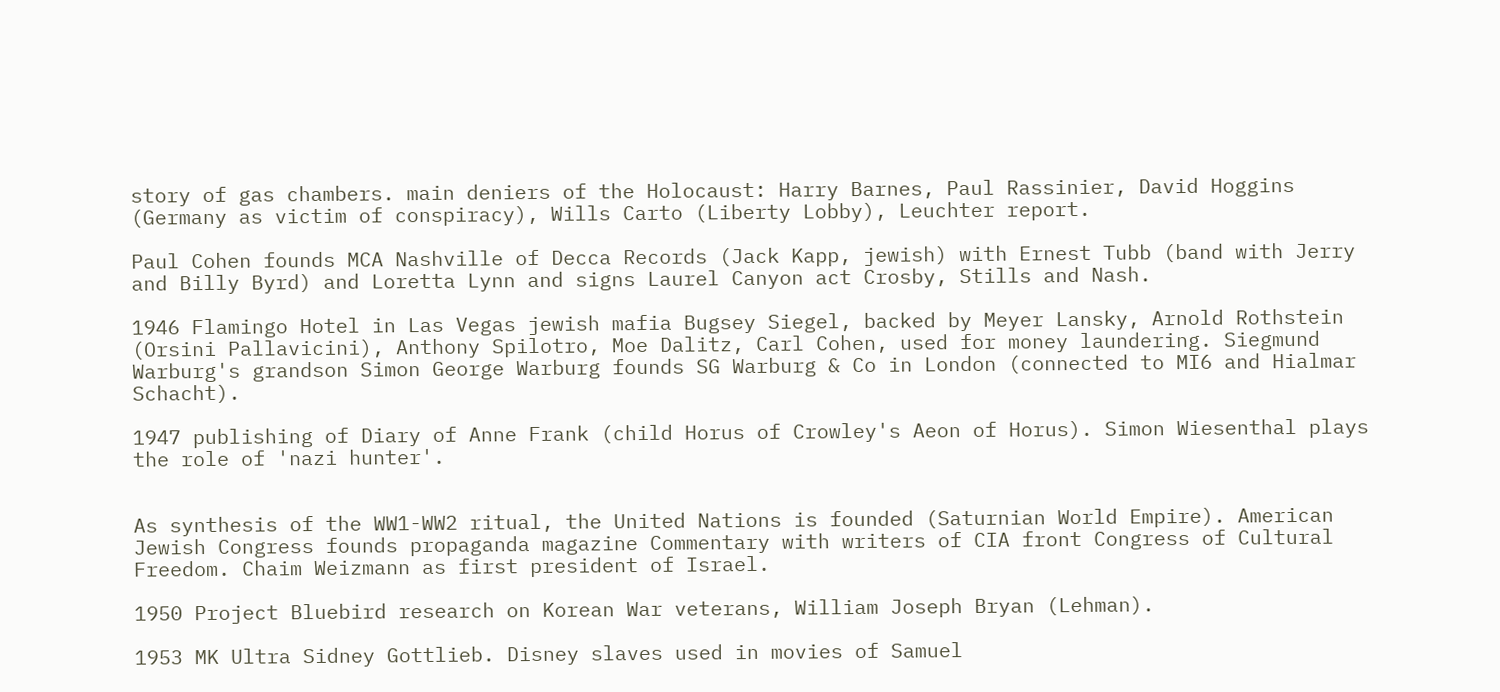story of gas chambers. main deniers of the Holocaust: Harry Barnes, Paul Rassinier, David Hoggins (Germany as victim of conspiracy), Wills Carto (Liberty Lobby), Leuchter report.

Paul Cohen founds MCA Nashville of Decca Records (Jack Kapp, jewish) with Ernest Tubb (band with Jerry and Billy Byrd) and Loretta Lynn and signs Laurel Canyon act Crosby, Stills and Nash.

1946 Flamingo Hotel in Las Vegas jewish mafia Bugsey Siegel, backed by Meyer Lansky, Arnold Rothstein (Orsini Pallavicini), Anthony Spilotro, Moe Dalitz, Carl Cohen, used for money laundering. Siegmund Warburg's grandson Simon George Warburg founds SG Warburg & Co in London (connected to MI6 and Hialmar Schacht).

1947 publishing of Diary of Anne Frank (child Horus of Crowley's Aeon of Horus). Simon Wiesenthal plays the role of 'nazi hunter'.


As synthesis of the WW1-WW2 ritual, the United Nations is founded (Saturnian World Empire). American Jewish Congress founds propaganda magazine Commentary with writers of CIA front Congress of Cultural Freedom. Chaim Weizmann as first president of Israel.

1950 Project Bluebird research on Korean War veterans, William Joseph Bryan (Lehman).

1953 MK Ultra Sidney Gottlieb. Disney slaves used in movies of Samuel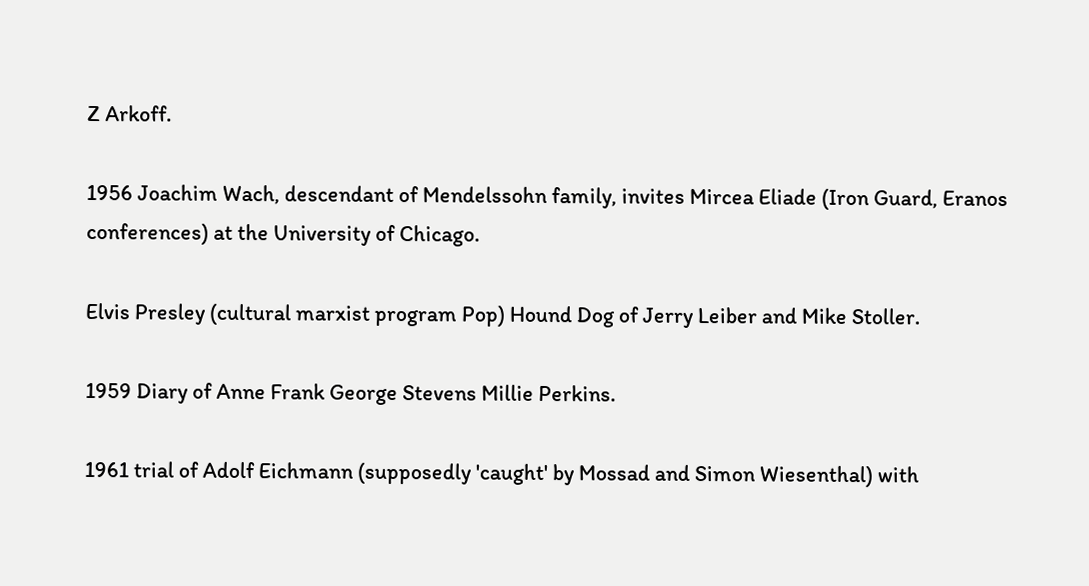Z Arkoff.

1956 Joachim Wach, descendant of Mendelssohn family, invites Mircea Eliade (Iron Guard, Eranos conferences) at the University of Chicago.

Elvis Presley (cultural marxist program Pop) Hound Dog of Jerry Leiber and Mike Stoller.

1959 Diary of Anne Frank George Stevens Millie Perkins.

1961 trial of Adolf Eichmann (supposedly 'caught' by Mossad and Simon Wiesenthal) with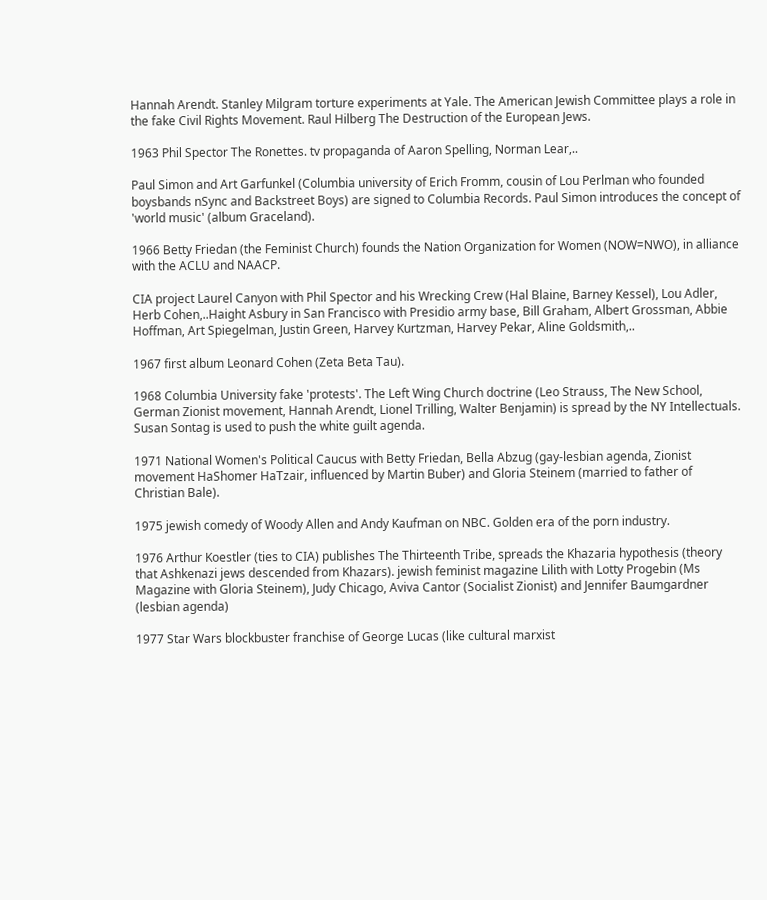Hannah Arendt. Stanley Milgram torture experiments at Yale. The American Jewish Committee plays a role in the fake Civil Rights Movement. Raul Hilberg The Destruction of the European Jews.

1963 Phil Spector The Ronettes. tv propaganda of Aaron Spelling, Norman Lear,..

Paul Simon and Art Garfunkel (Columbia university of Erich Fromm, cousin of Lou Perlman who founded boysbands nSync and Backstreet Boys) are signed to Columbia Records. Paul Simon introduces the concept of 'world music' (album Graceland).

1966 Betty Friedan (the Feminist Church) founds the Nation Organization for Women (NOW=NWO), in alliance with the ACLU and NAACP.

CIA project Laurel Canyon with Phil Spector and his Wrecking Crew (Hal Blaine, Barney Kessel), Lou Adler, Herb Cohen,..Haight Asbury in San Francisco with Presidio army base, Bill Graham, Albert Grossman, Abbie Hoffman, Art Spiegelman, Justin Green, Harvey Kurtzman, Harvey Pekar, Aline Goldsmith,..

1967 first album Leonard Cohen (Zeta Beta Tau).

1968 Columbia University fake 'protests'. The Left Wing Church doctrine (Leo Strauss, The New School, German Zionist movement, Hannah Arendt, Lionel Trilling, Walter Benjamin) is spread by the NY Intellectuals. Susan Sontag is used to push the white guilt agenda.

1971 National Women's Political Caucus with Betty Friedan, Bella Abzug (gay-lesbian agenda, Zionist movement HaShomer HaTzair, influenced by Martin Buber) and Gloria Steinem (married to father of Christian Bale).

1975 jewish comedy of Woody Allen and Andy Kaufman on NBC. Golden era of the porn industry.

1976 Arthur Koestler (ties to CIA) publishes The Thirteenth Tribe, spreads the Khazaria hypothesis (theory that Ashkenazi jews descended from Khazars). jewish feminist magazine Lilith with Lotty Progebin (Ms Magazine with Gloria Steinem), Judy Chicago, Aviva Cantor (Socialist Zionist) and Jennifer Baumgardner (lesbian agenda)

1977 Star Wars blockbuster franchise of George Lucas (like cultural marxist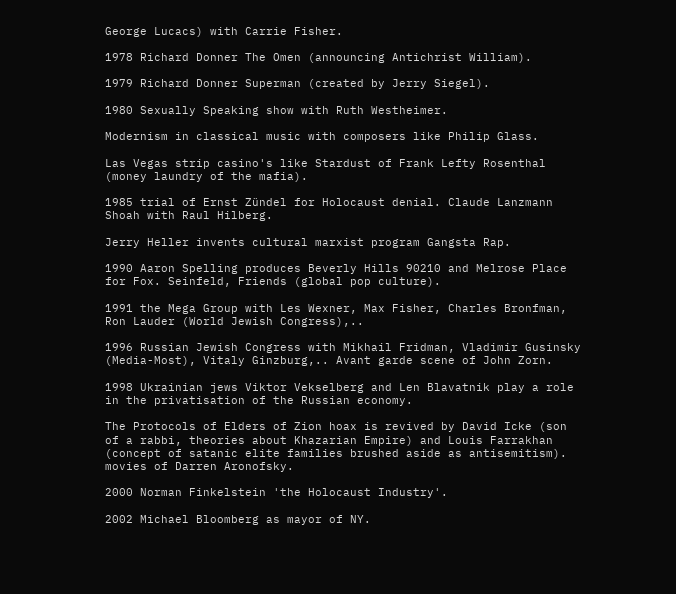George Lucacs) with Carrie Fisher.

1978 Richard Donner The Omen (announcing Antichrist William).

1979 Richard Donner Superman (created by Jerry Siegel).

1980 Sexually Speaking show with Ruth Westheimer.

Modernism in classical music with composers like Philip Glass.

Las Vegas strip casino's like Stardust of Frank Lefty Rosenthal (money laundry of the mafia).

1985 trial of Ernst Zündel for Holocaust denial. Claude Lanzmann Shoah with Raul Hilberg.

Jerry Heller invents cultural marxist program Gangsta Rap.

1990 Aaron Spelling produces Beverly Hills 90210 and Melrose Place for Fox. Seinfeld, Friends (global pop culture).

1991 the Mega Group with Les Wexner, Max Fisher, Charles Bronfman, Ron Lauder (World Jewish Congress),..

1996 Russian Jewish Congress with Mikhail Fridman, Vladimir Gusinsky (Media-Most), Vitaly Ginzburg,.. Avant garde scene of John Zorn.

1998 Ukrainian jews Viktor Vekselberg and Len Blavatnik play a role in the privatisation of the Russian economy.

The Protocols of Elders of Zion hoax is revived by David Icke (son of a rabbi, theories about Khazarian Empire) and Louis Farrakhan (concept of satanic elite families brushed aside as antisemitism). movies of Darren Aronofsky.

2000 Norman Finkelstein 'the Holocaust Industry'.

2002 Michael Bloomberg as mayor of NY.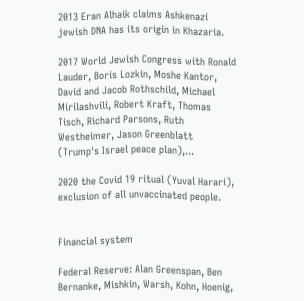2013 Eran Alhaik claims Ashkenazi jewish DNA has its origin in Khazaria.

2017 World Jewish Congress with Ronald Lauder, Boris Lozkin, Moshe Kantor, David and Jacob Rothschild, Michael Mirilashvili, Robert Kraft, Thomas Tisch, Richard Parsons, Ruth Westheimer, Jason Greenblatt (Trump's Israel peace plan),...

2020 the Covid 19 ritual (Yuval Harari), exclusion of all unvaccinated people.


Financial system

Federal Reserve: Alan Greenspan, Ben Bernanke, Mishkin, Warsh, Kohn, Hoenig,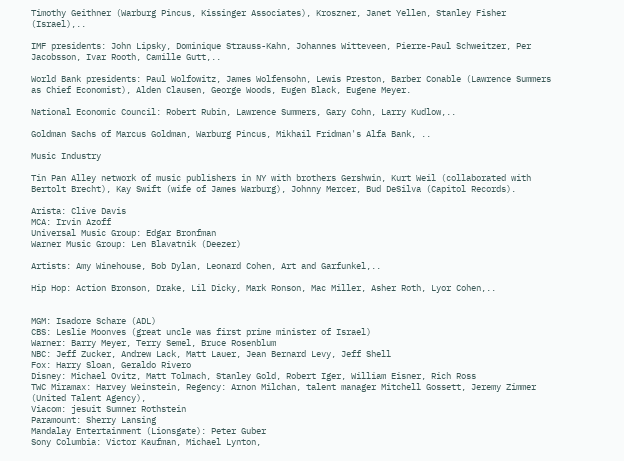Timothy Geithner (Warburg Pincus, Kissinger Associates), Kroszner, Janet Yellen, Stanley Fisher (Israel),..

IMF presidents: John Lipsky, Dominique Strauss-Kahn, Johannes Witteveen, Pierre-Paul Schweitzer, Per Jacobsson, Ivar Rooth, Camille Gutt,..

World Bank presidents: Paul Wolfowitz, James Wolfensohn, Lewis Preston, Barber Conable (Lawrence Summers as Chief Economist), Alden Clausen, George Woods, Eugen Black, Eugene Meyer.

National Economic Council: Robert Rubin, Lawrence Summers, Gary Cohn, Larry Kudlow,..

Goldman Sachs of Marcus Goldman, Warburg Pincus, Mikhail Fridman's Alfa Bank, ..

Music Industry

Tin Pan Alley network of music publishers in NY with brothers Gershwin, Kurt Weil (collaborated with Bertolt Brecht), Kay Swift (wife of James Warburg), Johnny Mercer, Bud DeSilva (Capitol Records).

Arista: Clive Davis
MCA: Irvin Azoff
Universal Music Group: Edgar Bronfman
Warner Music Group: Len Blavatnik (Deezer)

Artists: Amy Winehouse, Bob Dylan, Leonard Cohen, Art and Garfunkel,..

Hip Hop: Action Bronson, Drake, Lil Dicky, Mark Ronson, Mac Miller, Asher Roth, Lyor Cohen,..


MGM: Isadore Schare (ADL)
CBS: Leslie Moonves (great uncle was first prime minister of Israel)
Warner: Barry Meyer, Terry Semel, Bruce Rosenblum
NBC: Jeff Zucker, Andrew Lack, Matt Lauer, Jean Bernard Levy, Jeff Shell
Fox: Harry Sloan, Geraldo Rivero
Disney: Michael Ovitz, Matt Tolmach, Stanley Gold, Robert Iger, William Eisner, Rich Ross
TWC Miramax: Harvey Weinstein, Regency: Arnon Milchan, talent manager Mitchell Gossett, Jeremy Zimmer (United Talent Agency),
Viacom: jesuit Sumner Rothstein
Paramount: Sherry Lansing
Mandalay Entertainment (Lionsgate): Peter Guber
Sony Columbia: Victor Kaufman, Michael Lynton,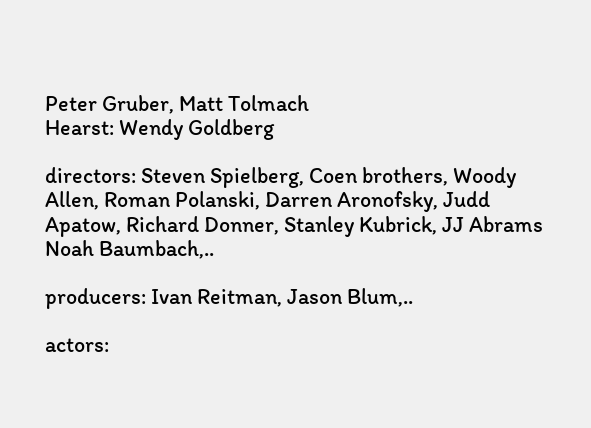Peter Gruber, Matt Tolmach
Hearst: Wendy Goldberg

directors: Steven Spielberg, Coen brothers, Woody Allen, Roman Polanski, Darren Aronofsky, Judd Apatow, Richard Donner, Stanley Kubrick, JJ Abrams Noah Baumbach,..

producers: Ivan Reitman, Jason Blum,..

actors: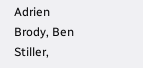Adrien Brody, Ben Stiller,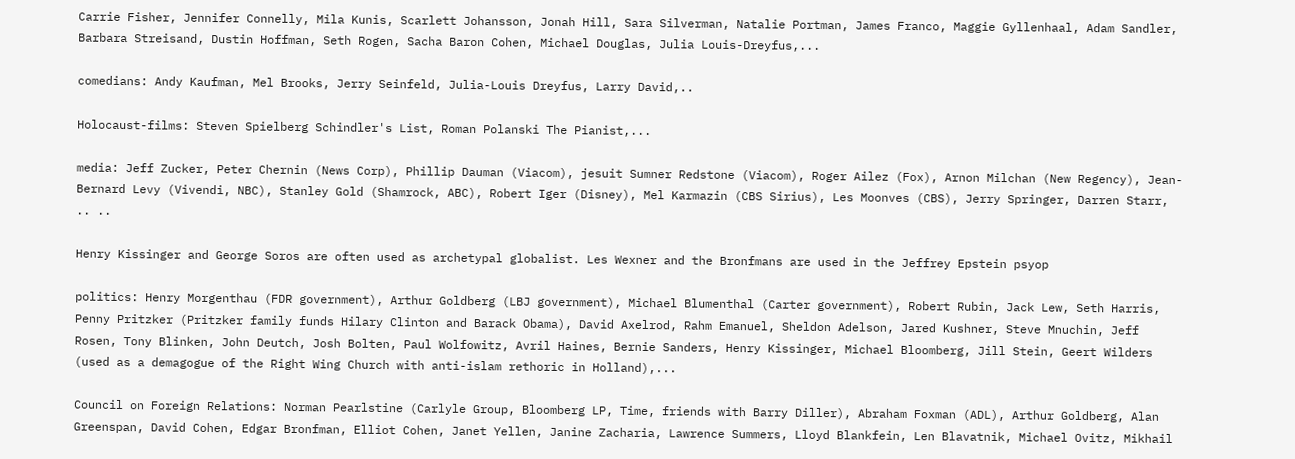Carrie Fisher, Jennifer Connelly, Mila Kunis, Scarlett Johansson, Jonah Hill, Sara Silverman, Natalie Portman, James Franco, Maggie Gyllenhaal, Adam Sandler, Barbara Streisand, Dustin Hoffman, Seth Rogen, Sacha Baron Cohen, Michael Douglas, Julia Louis-Dreyfus,...

comedians: Andy Kaufman, Mel Brooks, Jerry Seinfeld, Julia-Louis Dreyfus, Larry David,..

Holocaust-films: Steven Spielberg Schindler's List, Roman Polanski The Pianist,...

media: Jeff Zucker, Peter Chernin (News Corp), Phillip Dauman (Viacom), jesuit Sumner Redstone (Viacom), Roger Ailez (Fox), Arnon Milchan (New Regency), Jean-Bernard Levy (Vivendi, NBC), Stanley Gold (Shamrock, ABC), Robert Iger (Disney), Mel Karmazin (CBS Sirius), Les Moonves (CBS), Jerry Springer, Darren Starr, .. ..

Henry Kissinger and George Soros are often used as archetypal globalist. Les Wexner and the Bronfmans are used in the Jeffrey Epstein psyop

politics: Henry Morgenthau (FDR government), Arthur Goldberg (LBJ government), Michael Blumenthal (Carter government), Robert Rubin, Jack Lew, Seth Harris, Penny Pritzker (Pritzker family funds Hilary Clinton and Barack Obama), David Axelrod, Rahm Emanuel, Sheldon Adelson, Jared Kushner, Steve Mnuchin, Jeff Rosen, Tony Blinken, John Deutch, Josh Bolten, Paul Wolfowitz, Avril Haines, Bernie Sanders, Henry Kissinger, Michael Bloomberg, Jill Stein, Geert Wilders (used as a demagogue of the Right Wing Church with anti-islam rethoric in Holland),...

Council on Foreign Relations: Norman Pearlstine (Carlyle Group, Bloomberg LP, Time, friends with Barry Diller), Abraham Foxman (ADL), Arthur Goldberg, Alan Greenspan, David Cohen, Edgar Bronfman, Elliot Cohen, Janet Yellen, Janine Zacharia, Lawrence Summers, Lloyd Blankfein, Len Blavatnik, Michael Ovitz, Mikhail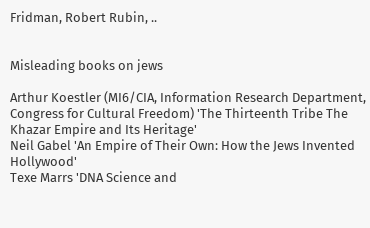Fridman, Robert Rubin, ..


Misleading books on jews

Arthur Koestler (MI6/CIA, Information Research Department, Congress for Cultural Freedom) 'The Thirteenth Tribe The Khazar Empire and Its Heritage'
Neil Gabel 'An Empire of Their Own: How the Jews Invented Hollywood'
Texe Marrs 'DNA Science and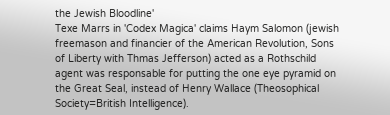the Jewish Bloodline'
Texe Marrs in 'Codex Magica' claims Haym Salomon (jewish freemason and financier of the American Revolution, Sons of Liberty with Thmas Jefferson) acted as a Rothschild agent was responsable for putting the one eye pyramid on the Great Seal, instead of Henry Wallace (Theosophical Society=British Intelligence).